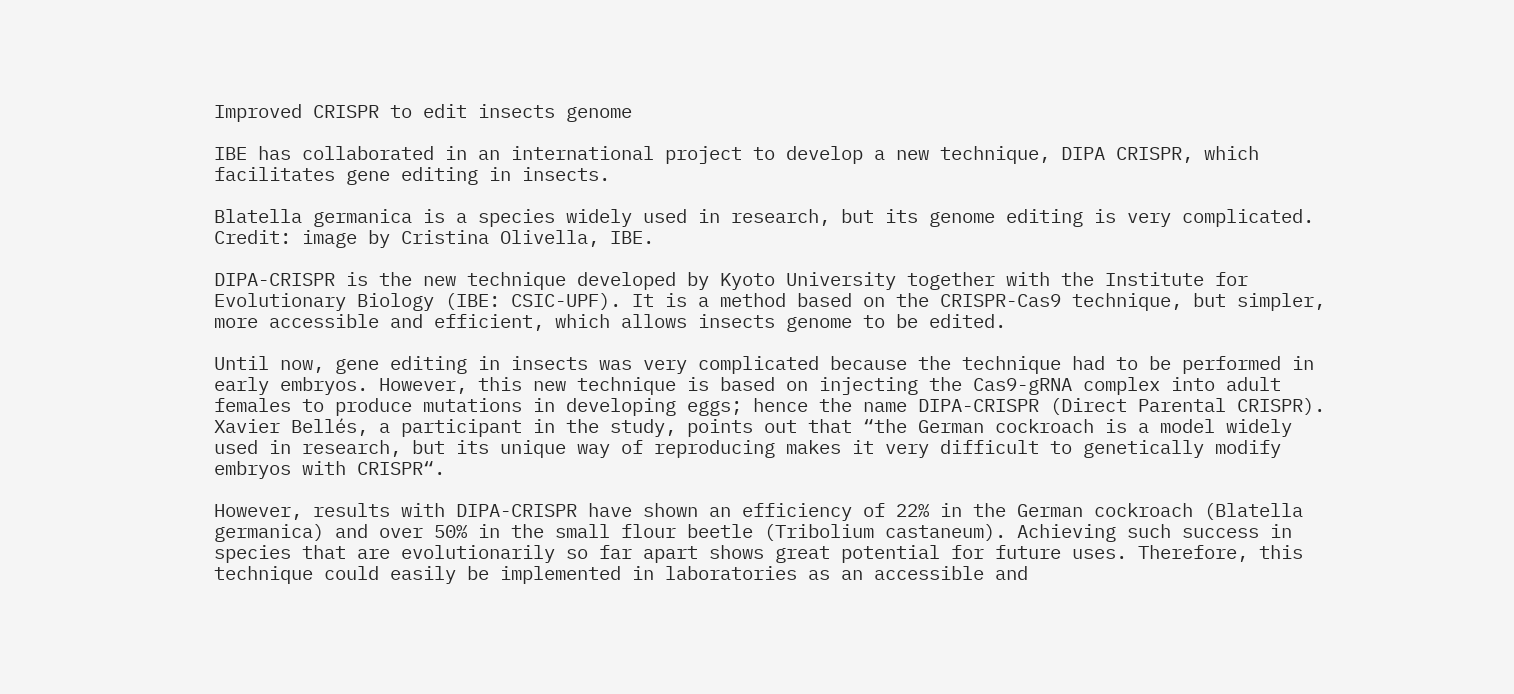Improved CRISPR to edit insects genome

IBE has collaborated in an international project to develop a new technique, DIPA CRISPR, which facilitates gene editing in insects.

Blatella germanica is a species widely used in research, but its genome editing is very complicated. Credit: image by Cristina Olivella, IBE.

DIPA-CRISPR is the new technique developed by Kyoto University together with the Institute for Evolutionary Biology (IBE: CSIC-UPF). It is a method based on the CRISPR-Cas9 technique, but simpler, more accessible and efficient, which allows insects genome to be edited.

Until now, gene editing in insects was very complicated because the technique had to be performed in early embryos. However, this new technique is based on injecting the Cas9-gRNA complex into adult females to produce mutations in developing eggs; hence the name DIPA-CRISPR (Direct Parental CRISPR). Xavier Bellés, a participant in the study, points out that “the German cockroach is a model widely used in research, but its unique way of reproducing makes it very difficult to genetically modify embryos with CRISPR“.

However, results with DIPA-CRISPR have shown an efficiency of 22% in the German cockroach (Blatella germanica) and over 50% in the small flour beetle (Tribolium castaneum). Achieving such success in species that are evolutionarily so far apart shows great potential for future uses. Therefore, this technique could easily be implemented in laboratories as an accessible and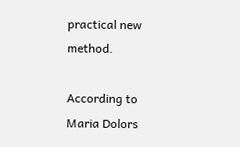practical new method.

According to Maria Dolors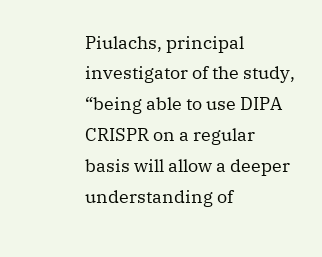Piulachs, principal investigator of the study, “being able to use DIPA CRISPR on a regular basis will allow a deeper understanding of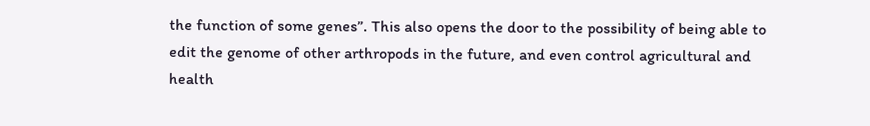the function of some genes”. This also opens the door to the possibility of being able to edit the genome of other arthropods in the future, and even control agricultural and health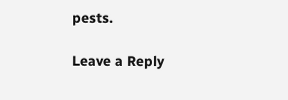pests.

Leave a Reply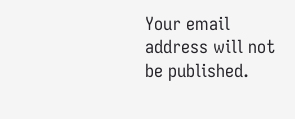Your email address will not be published.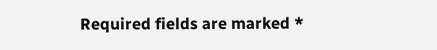Required fields are marked *